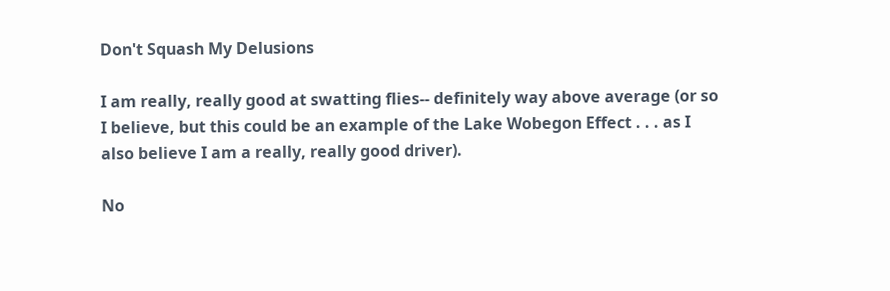Don't Squash My Delusions

I am really, really good at swatting flies-- definitely way above average (or so I believe, but this could be an example of the Lake Wobegon Effect . . . as I also believe I am a really, really good driver).

No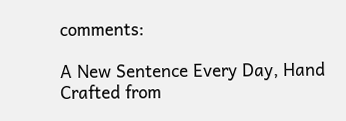comments:

A New Sentence Every Day, Hand Crafted from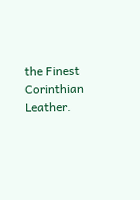the Finest Corinthian Leather.